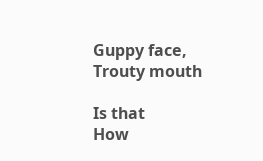Guppy face,
Trouty mouth

Is that
How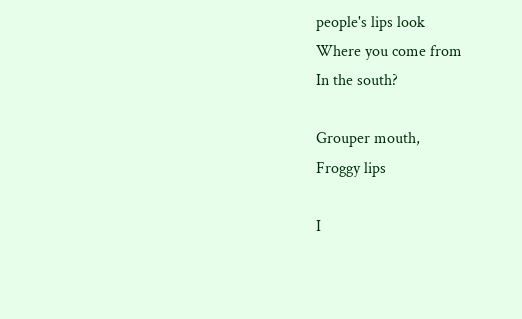people's lips look
Where you come from
In the south?

Grouper mouth,
Froggy lips

I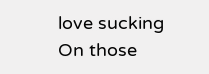love sucking
On those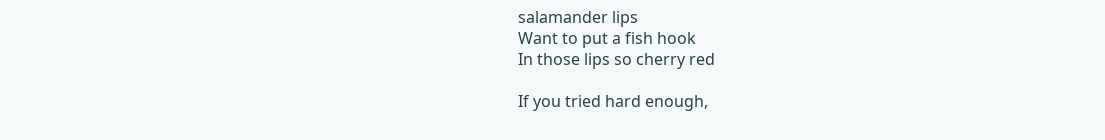salamander lips
Want to put a fish hook
In those lips so cherry red

If you tried hard enough,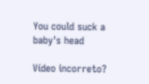You could suck a baby's head

Vídeo incorreto?